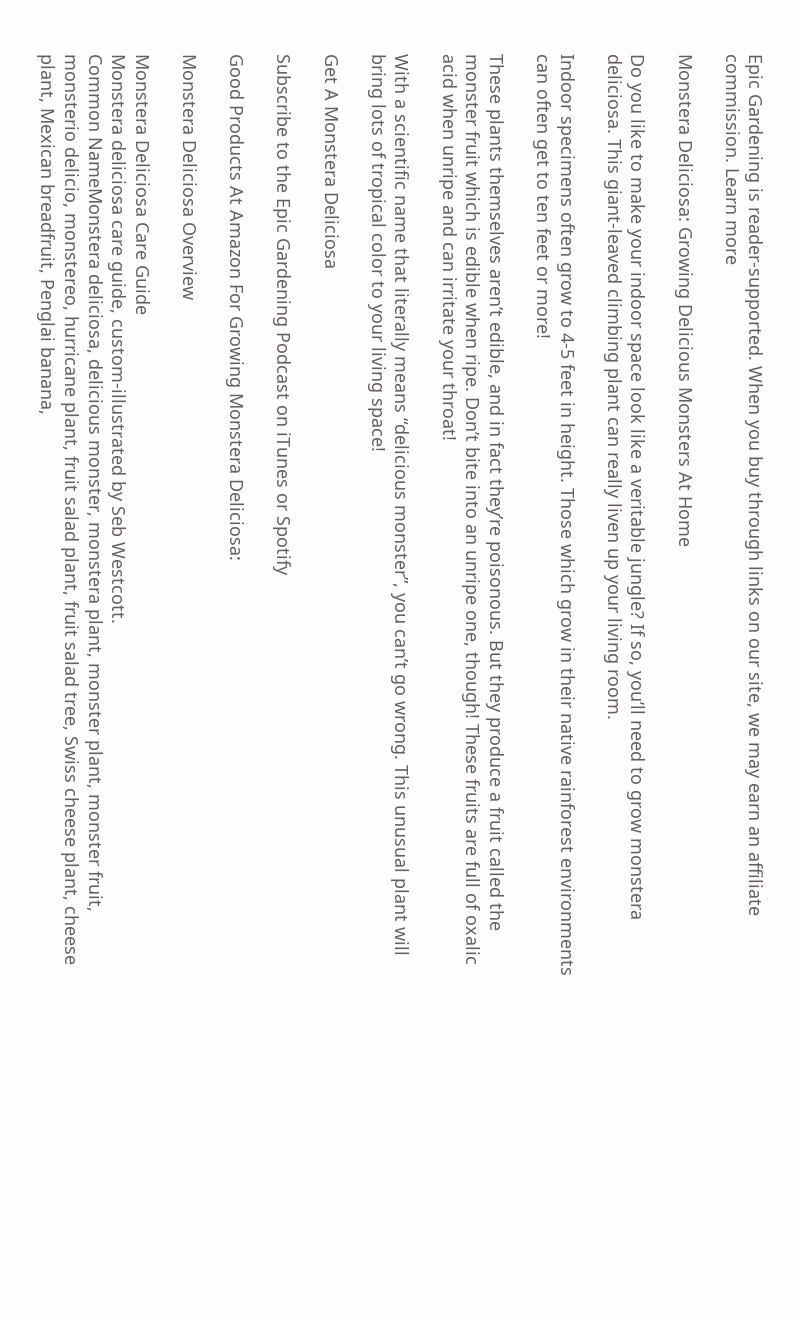Epic Gardening is reader-supported. When you buy through links on our site, we may earn an affiliate commission. Learn more

Monstera Deliciosa: Growing Delicious Monsters At Home

Do you like to make your indoor space look like a veritable jungle? If so, you’ll need to grow monstera deliciosa. This giant-leaved climbing plant can really liven up your living room.

Indoor specimens often grow to 4-5 feet in height. Those which grow in their native rainforest environments can often get to ten feet or more!

These plants themselves aren’t edible, and in fact they’re poisonous. But they produce a fruit called the monster fruit which is edible when ripe. Don’t bite into an unripe one, though! These fruits are full of oxalic acid when unripe and can irritate your throat!

With a scientific name that literally means “delicious monster”, you can’t go wrong. This unusual plant will bring lots of tropical color to your living space!

Get A Monstera Deliciosa

Subscribe to the Epic Gardening Podcast on iTunes or Spotify

Good Products At Amazon For Growing Monstera Deliciosa:

Monstera Deliciosa Overview

Monstera Deliciosa Care Guide
Monstera deliciosa care guide, custom-illustrated by Seb Westcott.
Common NameMonstera deliciosa, delicious monster, monstera plant, monster plant, monster fruit, monsterio delicio, monstereo, hurricane plant, fruit salad plant, fruit salad tree, Swiss cheese plant, cheese plant, Mexican breadfruit, Penglai banana,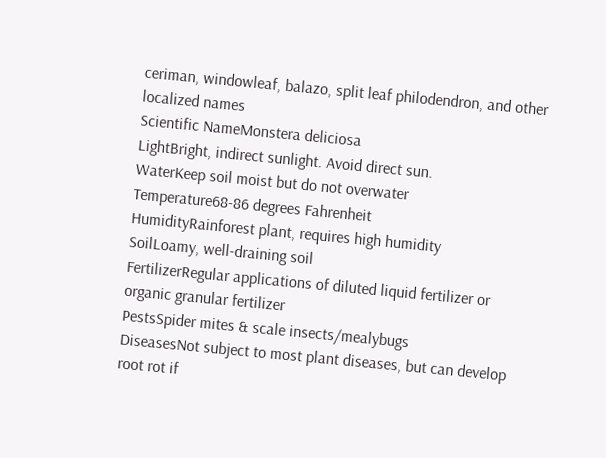ceriman, windowleaf, balazo, split leaf philodendron, and other localized names
Scientific NameMonstera deliciosa
LightBright, indirect sunlight. Avoid direct sun.
WaterKeep soil moist but do not overwater
Temperature68-86 degrees Fahrenheit
HumidityRainforest plant, requires high humidity
SoilLoamy, well-draining soil
FertilizerRegular applications of diluted liquid fertilizer or organic granular fertilizer
PestsSpider mites & scale insects/mealybugs
DiseasesNot subject to most plant diseases, but can develop root rot if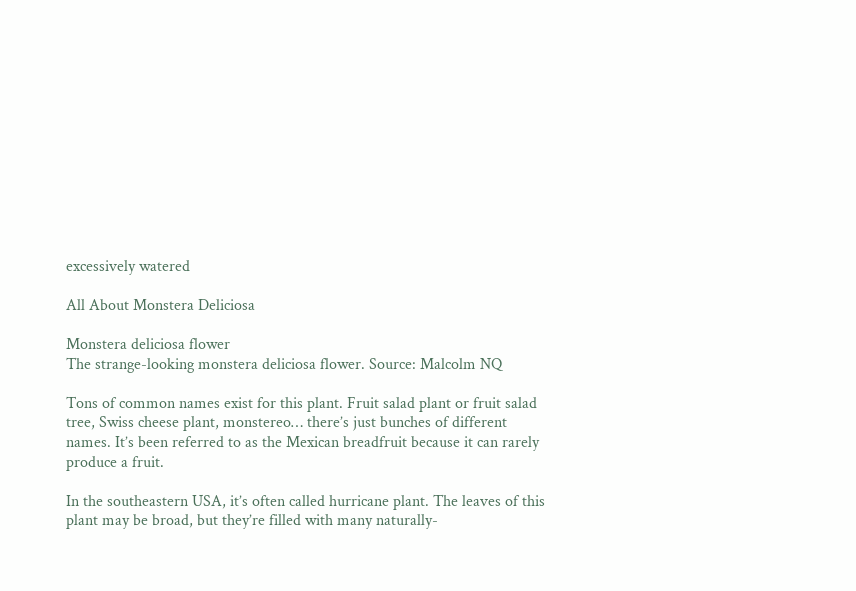excessively watered

All About Monstera Deliciosa

Monstera deliciosa flower
The strange-looking monstera deliciosa flower. Source: Malcolm NQ

Tons of common names exist for this plant. Fruit salad plant or fruit salad tree, Swiss cheese plant, monstereo… there’s just bunches of different names. It’s been referred to as the Mexican breadfruit because it can rarely produce a fruit.

In the southeastern USA, it’s often called hurricane plant. The leaves of this plant may be broad, but they’re filled with many naturally-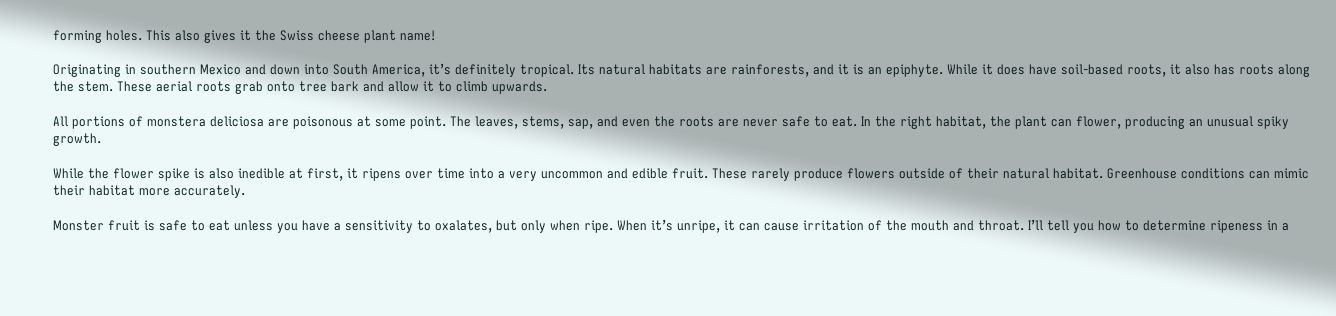forming holes. This also gives it the Swiss cheese plant name!

Originating in southern Mexico and down into South America, it’s definitely tropical. Its natural habitats are rainforests, and it is an epiphyte. While it does have soil-based roots, it also has roots along the stem. These aerial roots grab onto tree bark and allow it to climb upwards.

All portions of monstera deliciosa are poisonous at some point. The leaves, stems, sap, and even the roots are never safe to eat. In the right habitat, the plant can flower, producing an unusual spiky growth.

While the flower spike is also inedible at first, it ripens over time into a very uncommon and edible fruit. These rarely produce flowers outside of their natural habitat. Greenhouse conditions can mimic their habitat more accurately.

Monster fruit is safe to eat unless you have a sensitivity to oxalates, but only when ripe. When it’s unripe, it can cause irritation of the mouth and throat. I’ll tell you how to determine ripeness in a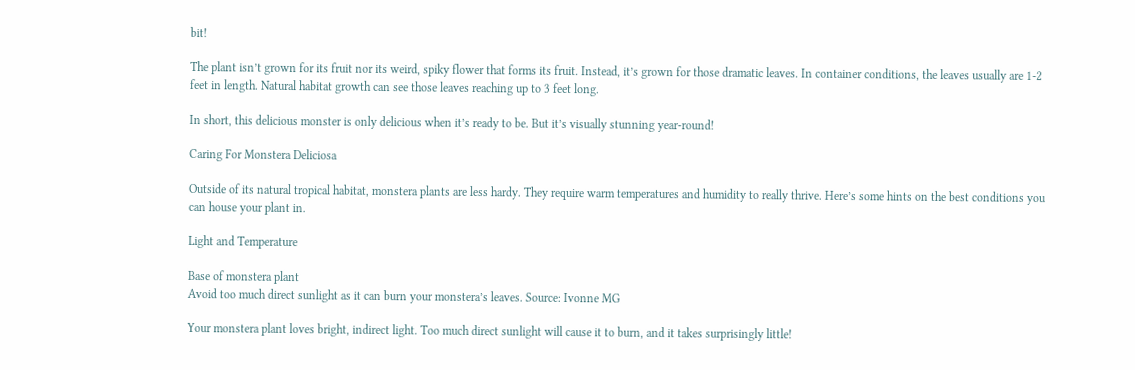bit!

The plant isn’t grown for its fruit nor its weird, spiky flower that forms its fruit. Instead, it’s grown for those dramatic leaves. In container conditions, the leaves usually are 1-2 feet in length. Natural habitat growth can see those leaves reaching up to 3 feet long.

In short, this delicious monster is only delicious when it’s ready to be. But it’s visually stunning year-round!

Caring For Monstera Deliciosa

Outside of its natural tropical habitat, monstera plants are less hardy. They require warm temperatures and humidity to really thrive. Here’s some hints on the best conditions you can house your plant in.

Light and Temperature

Base of monstera plant
Avoid too much direct sunlight as it can burn your monstera’s leaves. Source: Ivonne MG

Your monstera plant loves bright, indirect light. Too much direct sunlight will cause it to burn, and it takes surprisingly little!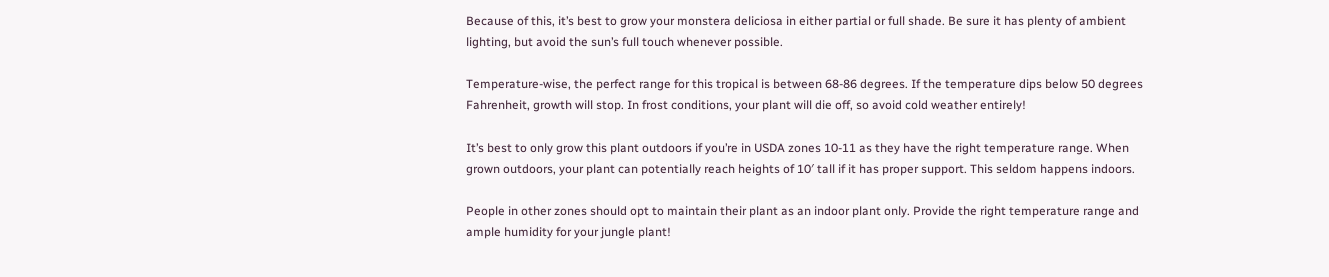Because of this, it’s best to grow your monstera deliciosa in either partial or full shade. Be sure it has plenty of ambient lighting, but avoid the sun’s full touch whenever possible.

Temperature-wise, the perfect range for this tropical is between 68-86 degrees. If the temperature dips below 50 degrees Fahrenheit, growth will stop. In frost conditions, your plant will die off, so avoid cold weather entirely!

It’s best to only grow this plant outdoors if you’re in USDA zones 10-11 as they have the right temperature range. When grown outdoors, your plant can potentially reach heights of 10′ tall if it has proper support. This seldom happens indoors.

People in other zones should opt to maintain their plant as an indoor plant only. Provide the right temperature range and ample humidity for your jungle plant!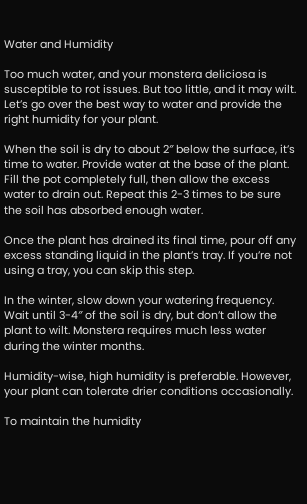Water and Humidity

Too much water, and your monstera deliciosa is susceptible to rot issues. But too little, and it may wilt. Let’s go over the best way to water and provide the right humidity for your plant.

When the soil is dry to about 2″ below the surface, it’s time to water. Provide water at the base of the plant. Fill the pot completely full, then allow the excess water to drain out. Repeat this 2-3 times to be sure the soil has absorbed enough water.

Once the plant has drained its final time, pour off any excess standing liquid in the plant’s tray. If you’re not using a tray, you can skip this step.

In the winter, slow down your watering frequency. Wait until 3-4″ of the soil is dry, but don’t allow the plant to wilt. Monstera requires much less water during the winter months.

Humidity-wise, high humidity is preferable. However, your plant can tolerate drier conditions occasionally.

To maintain the humidity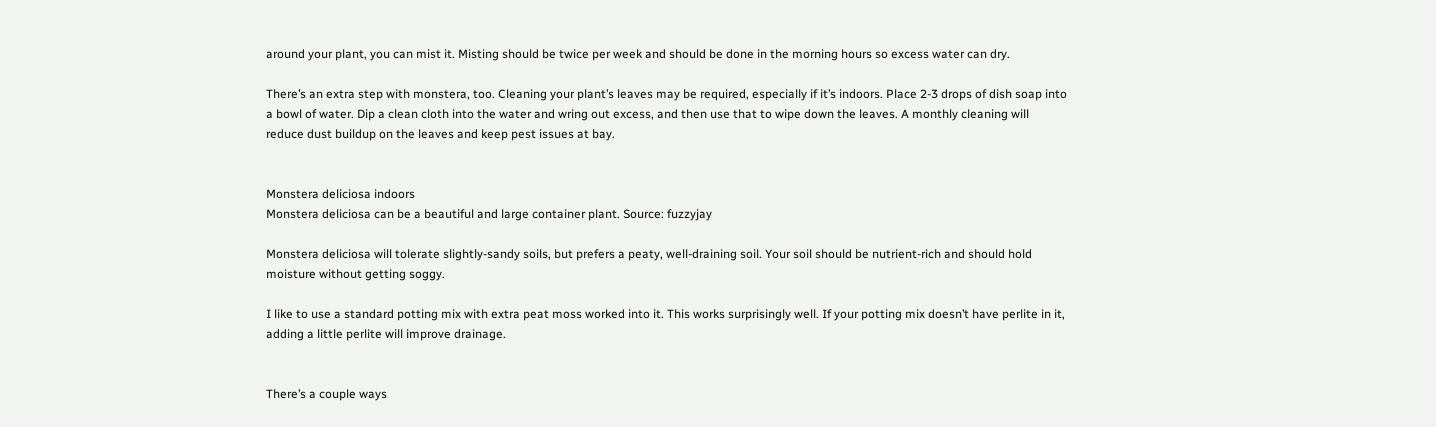around your plant, you can mist it. Misting should be twice per week and should be done in the morning hours so excess water can dry.

There’s an extra step with monstera, too. Cleaning your plant’s leaves may be required, especially if it’s indoors. Place 2-3 drops of dish soap into a bowl of water. Dip a clean cloth into the water and wring out excess, and then use that to wipe down the leaves. A monthly cleaning will reduce dust buildup on the leaves and keep pest issues at bay.


Monstera deliciosa indoors
Monstera deliciosa can be a beautiful and large container plant. Source: fuzzyjay

Monstera deliciosa will tolerate slightly-sandy soils, but prefers a peaty, well-draining soil. Your soil should be nutrient-rich and should hold moisture without getting soggy.

I like to use a standard potting mix with extra peat moss worked into it. This works surprisingly well. If your potting mix doesn’t have perlite in it, adding a little perlite will improve drainage.


There’s a couple ways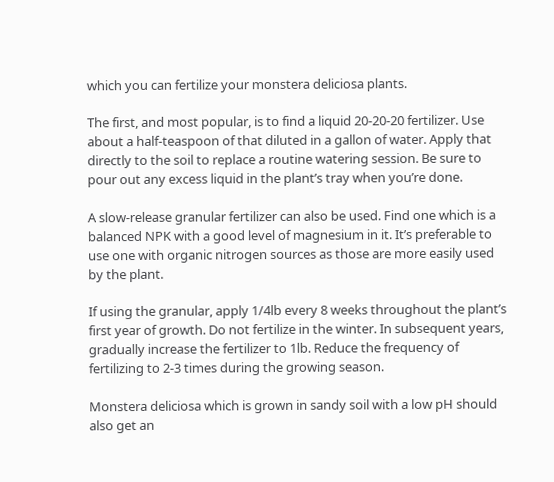which you can fertilize your monstera deliciosa plants.

The first, and most popular, is to find a liquid 20-20-20 fertilizer. Use about a half-teaspoon of that diluted in a gallon of water. Apply that directly to the soil to replace a routine watering session. Be sure to pour out any excess liquid in the plant’s tray when you’re done.

A slow-release granular fertilizer can also be used. Find one which is a balanced NPK with a good level of magnesium in it. It’s preferable to use one with organic nitrogen sources as those are more easily used by the plant.

If using the granular, apply 1/4lb every 8 weeks throughout the plant’s first year of growth. Do not fertilize in the winter. In subsequent years, gradually increase the fertilizer to 1lb. Reduce the frequency of fertilizing to 2-3 times during the growing season.

Monstera deliciosa which is grown in sandy soil with a low pH should also get an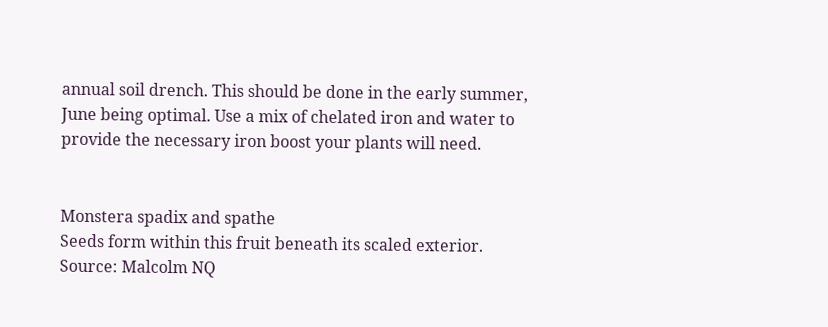annual soil drench. This should be done in the early summer, June being optimal. Use a mix of chelated iron and water to provide the necessary iron boost your plants will need.


Monstera spadix and spathe
Seeds form within this fruit beneath its scaled exterior. Source: Malcolm NQ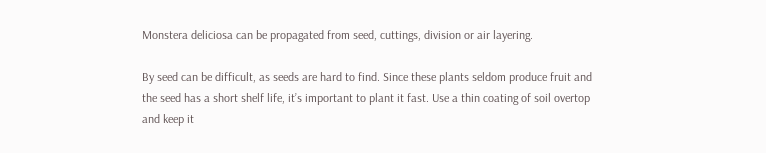Monstera deliciosa can be propagated from seed, cuttings, division or air layering.

By seed can be difficult, as seeds are hard to find. Since these plants seldom produce fruit and the seed has a short shelf life, it’s important to plant it fast. Use a thin coating of soil overtop and keep it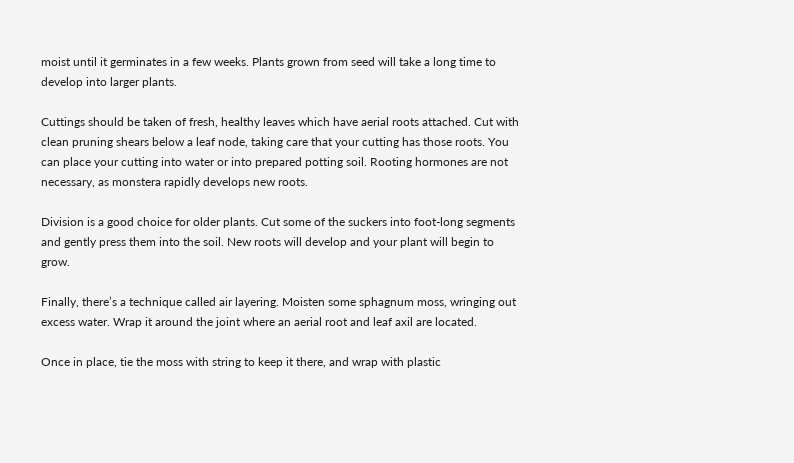moist until it germinates in a few weeks. Plants grown from seed will take a long time to develop into larger plants.

Cuttings should be taken of fresh, healthy leaves which have aerial roots attached. Cut with clean pruning shears below a leaf node, taking care that your cutting has those roots. You can place your cutting into water or into prepared potting soil. Rooting hormones are not necessary, as monstera rapidly develops new roots.

Division is a good choice for older plants. Cut some of the suckers into foot-long segments and gently press them into the soil. New roots will develop and your plant will begin to grow.

Finally, there’s a technique called air layering. Moisten some sphagnum moss, wringing out excess water. Wrap it around the joint where an aerial root and leaf axil are located.

Once in place, tie the moss with string to keep it there, and wrap with plastic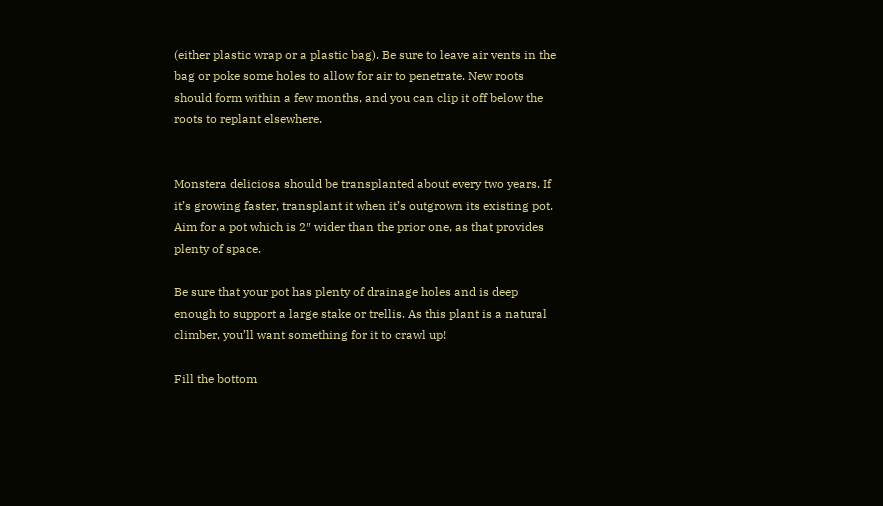(either plastic wrap or a plastic bag). Be sure to leave air vents in the bag or poke some holes to allow for air to penetrate. New roots should form within a few months, and you can clip it off below the roots to replant elsewhere.


Monstera deliciosa should be transplanted about every two years. If it’s growing faster, transplant it when it’s outgrown its existing pot. Aim for a pot which is 2″ wider than the prior one, as that provides plenty of space.

Be sure that your pot has plenty of drainage holes and is deep enough to support a large stake or trellis. As this plant is a natural climber, you’ll want something for it to crawl up!

Fill the bottom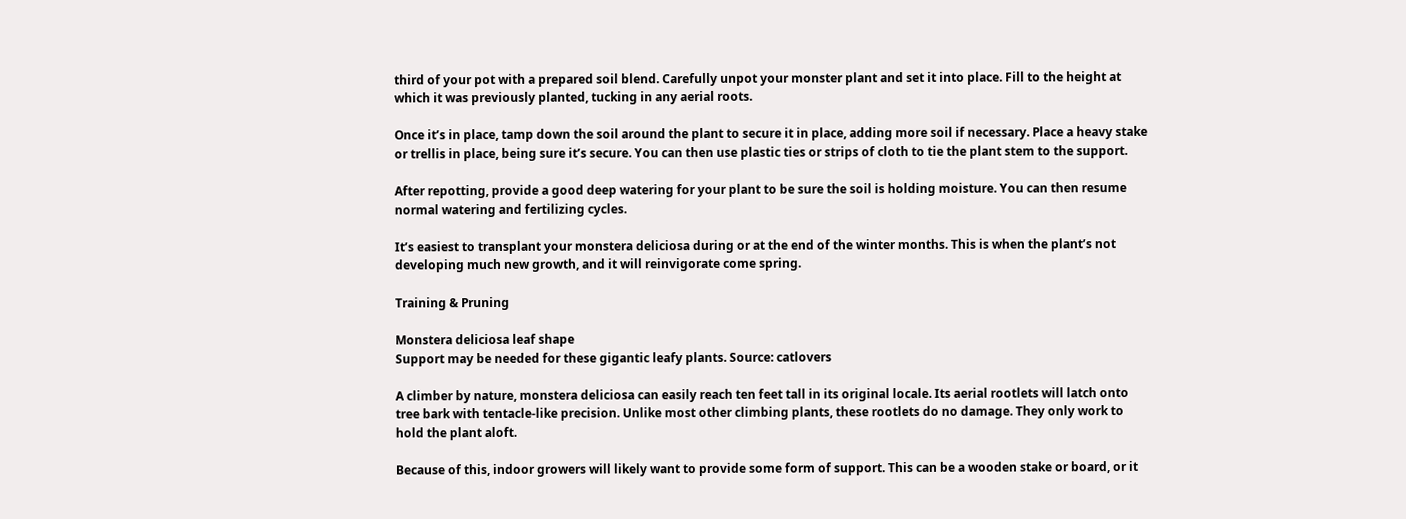third of your pot with a prepared soil blend. Carefully unpot your monster plant and set it into place. Fill to the height at which it was previously planted, tucking in any aerial roots.

Once it’s in place, tamp down the soil around the plant to secure it in place, adding more soil if necessary. Place a heavy stake or trellis in place, being sure it’s secure. You can then use plastic ties or strips of cloth to tie the plant stem to the support.

After repotting, provide a good deep watering for your plant to be sure the soil is holding moisture. You can then resume normal watering and fertilizing cycles.

It’s easiest to transplant your monstera deliciosa during or at the end of the winter months. This is when the plant’s not developing much new growth, and it will reinvigorate come spring.

Training & Pruning

Monstera deliciosa leaf shape
Support may be needed for these gigantic leafy plants. Source: catlovers

A climber by nature, monstera deliciosa can easily reach ten feet tall in its original locale. Its aerial rootlets will latch onto tree bark with tentacle-like precision. Unlike most other climbing plants, these rootlets do no damage. They only work to hold the plant aloft.

Because of this, indoor growers will likely want to provide some form of support. This can be a wooden stake or board, or it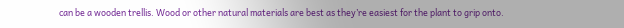can be a wooden trellis. Wood or other natural materials are best as they’re easiest for the plant to grip onto.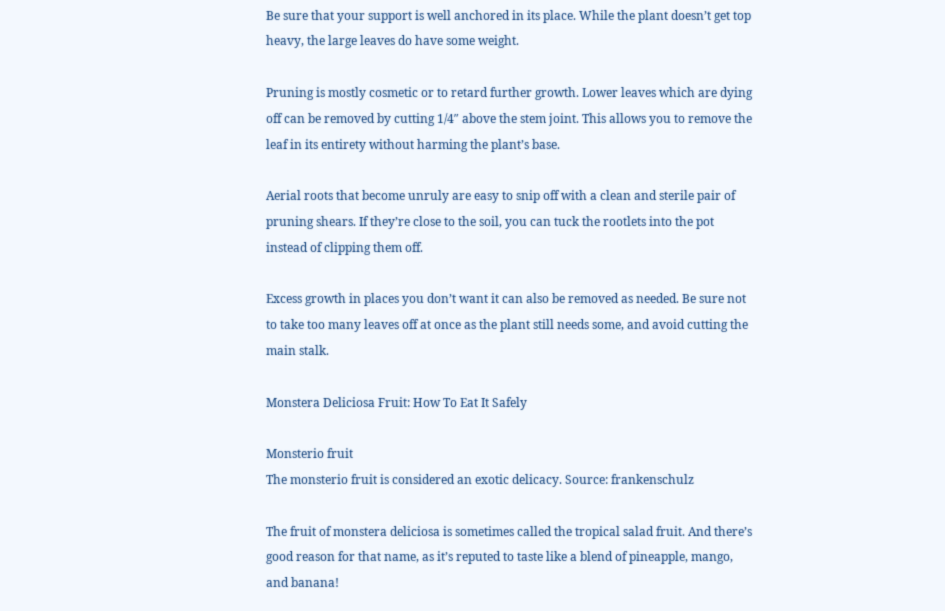Be sure that your support is well anchored in its place. While the plant doesn’t get top heavy, the large leaves do have some weight.

Pruning is mostly cosmetic or to retard further growth. Lower leaves which are dying off can be removed by cutting 1/4″ above the stem joint. This allows you to remove the leaf in its entirety without harming the plant’s base.

Aerial roots that become unruly are easy to snip off with a clean and sterile pair of pruning shears. If they’re close to the soil, you can tuck the rootlets into the pot instead of clipping them off.

Excess growth in places you don’t want it can also be removed as needed. Be sure not to take too many leaves off at once as the plant still needs some, and avoid cutting the main stalk.

Monstera Deliciosa Fruit: How To Eat It Safely

Monsterio fruit
The monsterio fruit is considered an exotic delicacy. Source: frankenschulz

The fruit of monstera deliciosa is sometimes called the tropical salad fruit. And there’s good reason for that name, as it’s reputed to taste like a blend of pineapple, mango, and banana!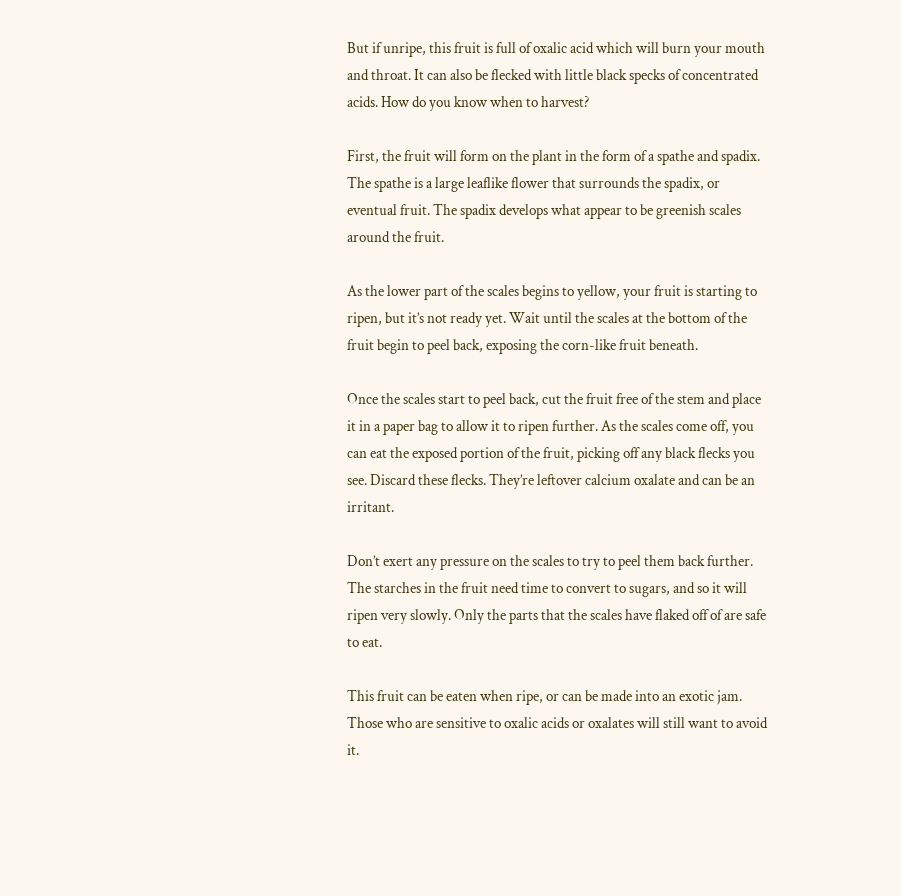But if unripe, this fruit is full of oxalic acid which will burn your mouth and throat. It can also be flecked with little black specks of concentrated acids. How do you know when to harvest?

First, the fruit will form on the plant in the form of a spathe and spadix. The spathe is a large leaflike flower that surrounds the spadix, or eventual fruit. The spadix develops what appear to be greenish scales around the fruit.

As the lower part of the scales begins to yellow, your fruit is starting to ripen, but it’s not ready yet. Wait until the scales at the bottom of the fruit begin to peel back, exposing the corn-like fruit beneath.

Once the scales start to peel back, cut the fruit free of the stem and place it in a paper bag to allow it to ripen further. As the scales come off, you can eat the exposed portion of the fruit, picking off any black flecks you see. Discard these flecks. They’re leftover calcium oxalate and can be an irritant.

Don’t exert any pressure on the scales to try to peel them back further. The starches in the fruit need time to convert to sugars, and so it will ripen very slowly. Only the parts that the scales have flaked off of are safe to eat.

This fruit can be eaten when ripe, or can be made into an exotic jam. Those who are sensitive to oxalic acids or oxalates will still want to avoid it.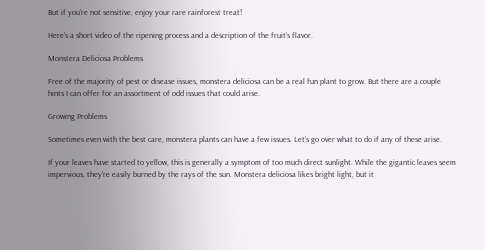But if you’re not sensitive, enjoy your rare rainforest treat!

Here’s a short video of the ripening process and a description of the fruit’s flavor.

Monstera Deliciosa Problems

Free of the majority of pest or disease issues, monstera deliciosa can be a real fun plant to grow. But there are a couple hints I can offer for an assortment of odd issues that could arise.

Growing Problems

Sometimes even with the best care, monstera plants can have a few issues. Let’s go over what to do if any of these arise.

If your leaves have started to yellow, this is generally a symptom of too much direct sunlight. While the gigantic leaves seem impervious, they’re easily burned by the rays of the sun. Monstera deliciosa likes bright light, but it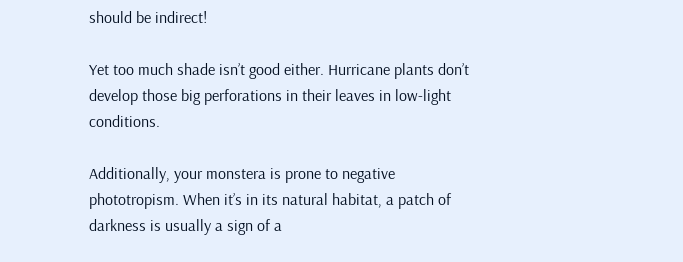should be indirect!

Yet too much shade isn’t good either. Hurricane plants don’t develop those big perforations in their leaves in low-light conditions.

Additionally, your monstera is prone to negative phototropism. When it’s in its natural habitat, a patch of darkness is usually a sign of a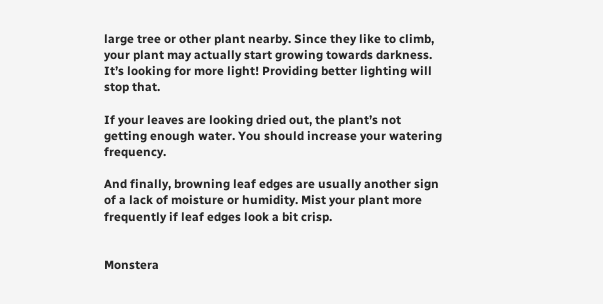large tree or other plant nearby. Since they like to climb, your plant may actually start growing towards darkness. It’s looking for more light! Providing better lighting will stop that.

If your leaves are looking dried out, the plant’s not getting enough water. You should increase your watering frequency.

And finally, browning leaf edges are usually another sign of a lack of moisture or humidity. Mist your plant more frequently if leaf edges look a bit crisp.


Monstera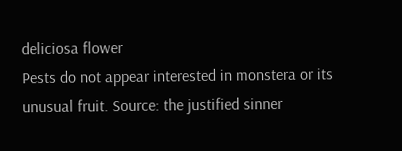deliciosa flower
Pests do not appear interested in monstera or its unusual fruit. Source: the justified sinner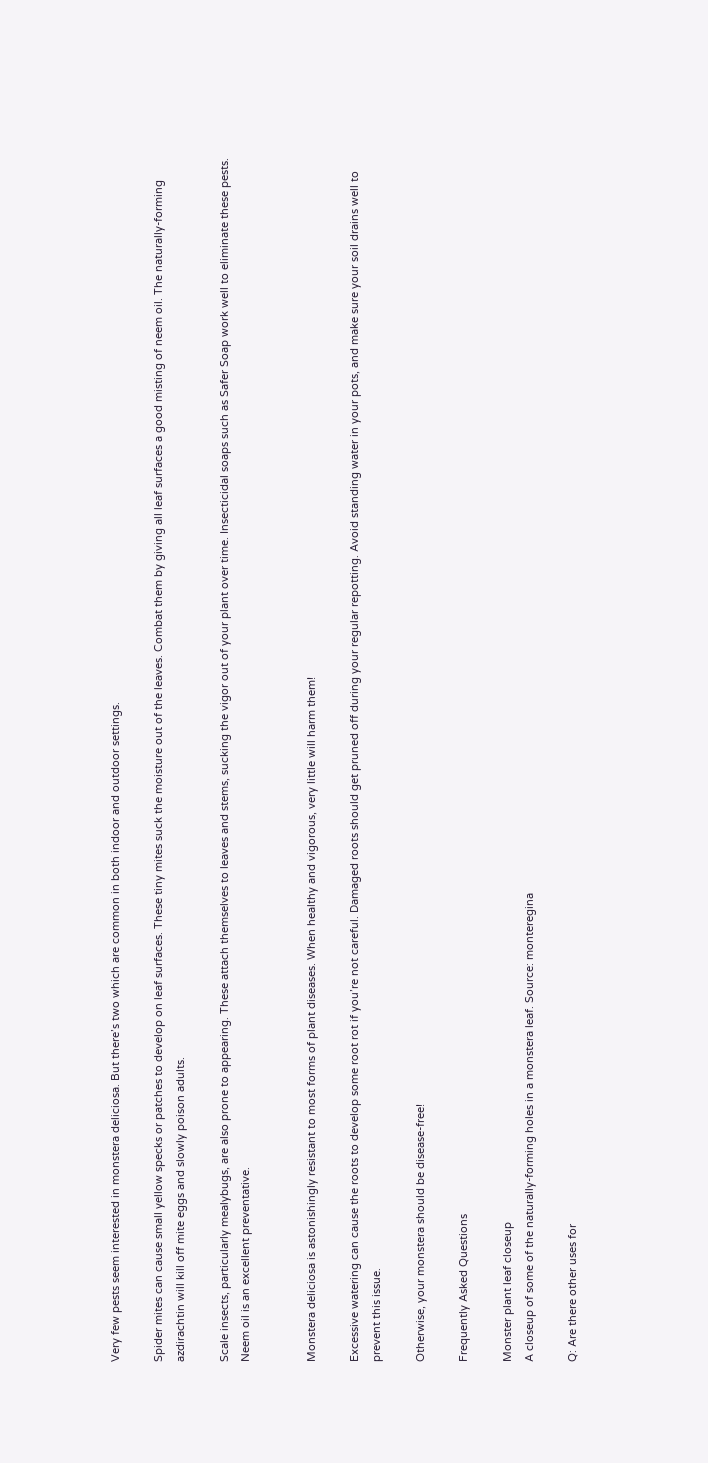Very few pests seem interested in monstera deliciosa. But there’s two which are common in both indoor and outdoor settings.

Spider mites can cause small yellow specks or patches to develop on leaf surfaces. These tiny mites suck the moisture out of the leaves. Combat them by giving all leaf surfaces a good misting of neem oil. The naturally-forming azdirachtin will kill off mite eggs and slowly poison adults.

Scale insects, particularly mealybugs, are also prone to appearing. These attach themselves to leaves and stems, sucking the vigor out of your plant over time. Insecticidal soaps such as Safer Soap work well to eliminate these pests. Neem oil is an excellent preventative.


Monstera deliciosa is astonishingly resistant to most forms of plant diseases. When healthy and vigorous, very little will harm them!

Excessive watering can cause the roots to develop some root rot if you’re not careful. Damaged roots should get pruned off during your regular repotting. Avoid standing water in your pots, and make sure your soil drains well to prevent this issue.

Otherwise, your monstera should be disease-free!

Frequently Asked Questions

Monster plant leaf closeup
A closeup of some of the naturally-forming holes in a monstera leaf. Source: monteregina

Q: Are there other uses for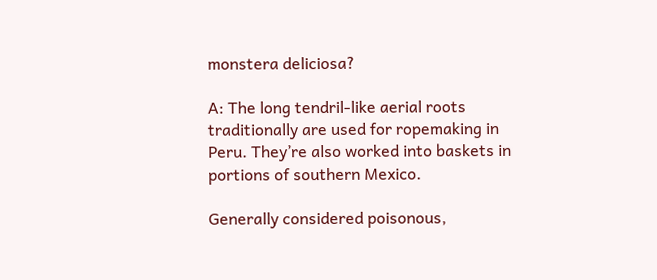monstera deliciosa?

A: The long tendril-like aerial roots traditionally are used for ropemaking in Peru. They’re also worked into baskets in portions of southern Mexico.

Generally considered poisonous,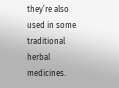they’re also used in some traditional herbal medicines.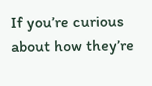If you’re curious about how they’re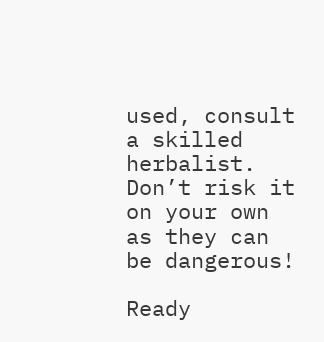used, consult a skilled herbalist. Don’t risk it on your own as they can be dangerous!

Ready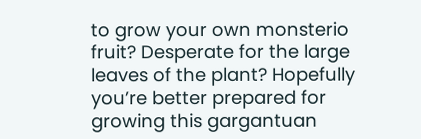to grow your own monsterio fruit? Desperate for the large leaves of the plant? Hopefully you’re better prepared for growing this gargantuan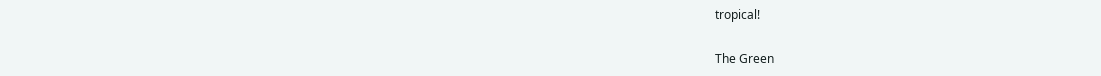tropical!

The Green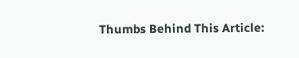Thumbs Behind This Article: